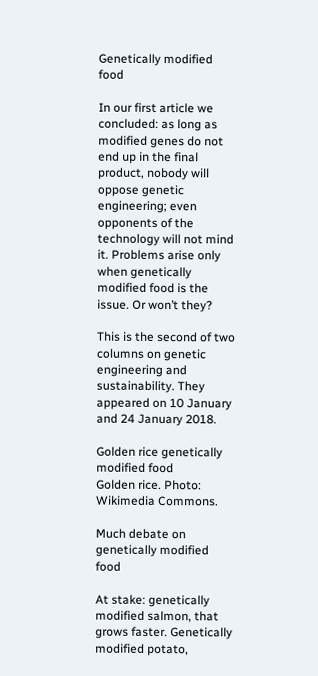Genetically modified food

In our first article we concluded: as long as modified genes do not end up in the final product, nobody will oppose genetic engineering; even opponents of the technology will not mind it. Problems arise only when genetically modified food is the issue. Or won’t they?

This is the second of two columns on genetic engineering and sustainability. They appeared on 10 January and 24 January 2018.

Golden rice genetically modified food
Golden rice. Photo: Wikimedia Commons.

Much debate on genetically modified food

At stake: genetically modified salmon, that grows faster. Genetically modified potato,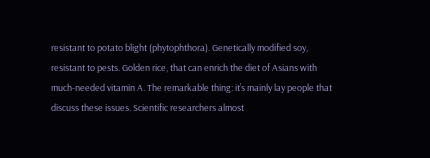resistant to potato blight (phytophthora). Genetically modified soy, resistant to pests. Golden rice, that can enrich the diet of Asians with much-needed vitamin A. The remarkable thing: it’s mainly lay people that discuss these issues. Scientific researchers almost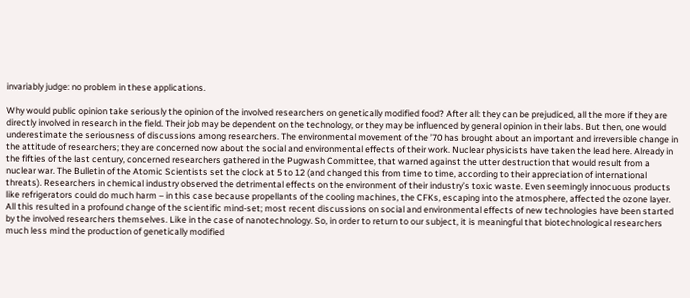invariably judge: no problem in these applications.

Why would public opinion take seriously the opinion of the involved researchers on genetically modified food? After all: they can be prejudiced, all the more if they are directly involved in research in the field. Their job may be dependent on the technology, or they may be influenced by general opinion in their labs. But then, one would underestimate the seriousness of discussions among researchers. The environmental movement of the ’70 has brought about an important and irreversible change in the attitude of researchers; they are concerned now about the social and environmental effects of their work. Nuclear physicists have taken the lead here. Already in the fifties of the last century, concerned researchers gathered in the Pugwash Committee, that warned against the utter destruction that would result from a nuclear war. The Bulletin of the Atomic Scientists set the clock at 5 to 12 (and changed this from time to time, according to their appreciation of international threats). Researchers in chemical industry observed the detrimental effects on the environment of their industry’s toxic waste. Even seemingly innocuous products like refrigerators could do much harm – in this case because propellants of the cooling machines, the CFKs, escaping into the atmosphere, affected the ozone layer. All this resulted in a profound change of the scientific mind-set; most recent discussions on social and environmental effects of new technologies have been started by the involved researchers themselves. Like in the case of nanotechnology. So, in order to return to our subject, it is meaningful that biotechnological researchers much less mind the production of genetically modified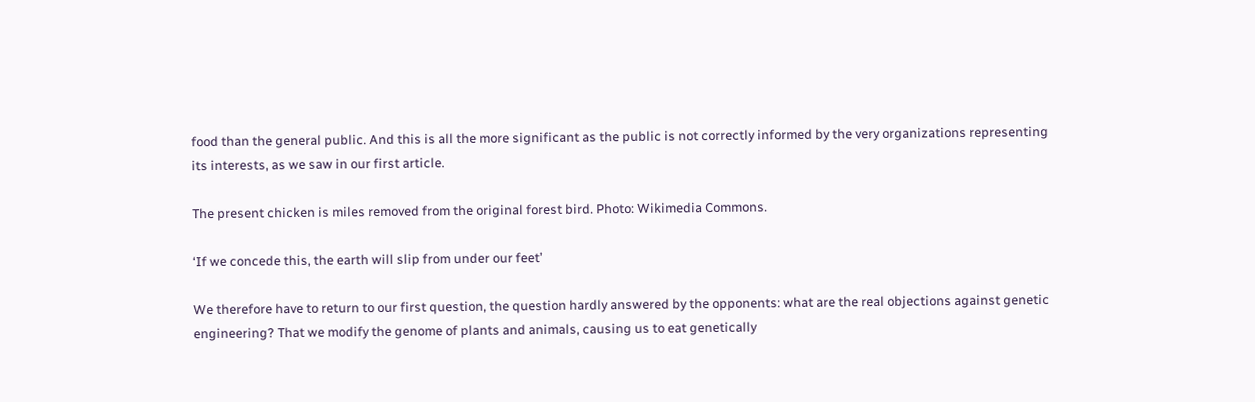food than the general public. And this is all the more significant as the public is not correctly informed by the very organizations representing its interests, as we saw in our first article.

The present chicken is miles removed from the original forest bird. Photo: Wikimedia Commons.

‘If we concede this, the earth will slip from under our feet’

We therefore have to return to our first question, the question hardly answered by the opponents: what are the real objections against genetic engineering? That we modify the genome of plants and animals, causing us to eat genetically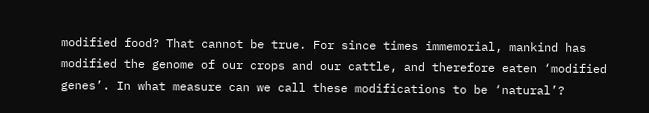modified food? That cannot be true. For since times immemorial, mankind has modified the genome of our crops and our cattle, and therefore eaten ‘modified genes’. In what measure can we call these modifications to be ‘natural’?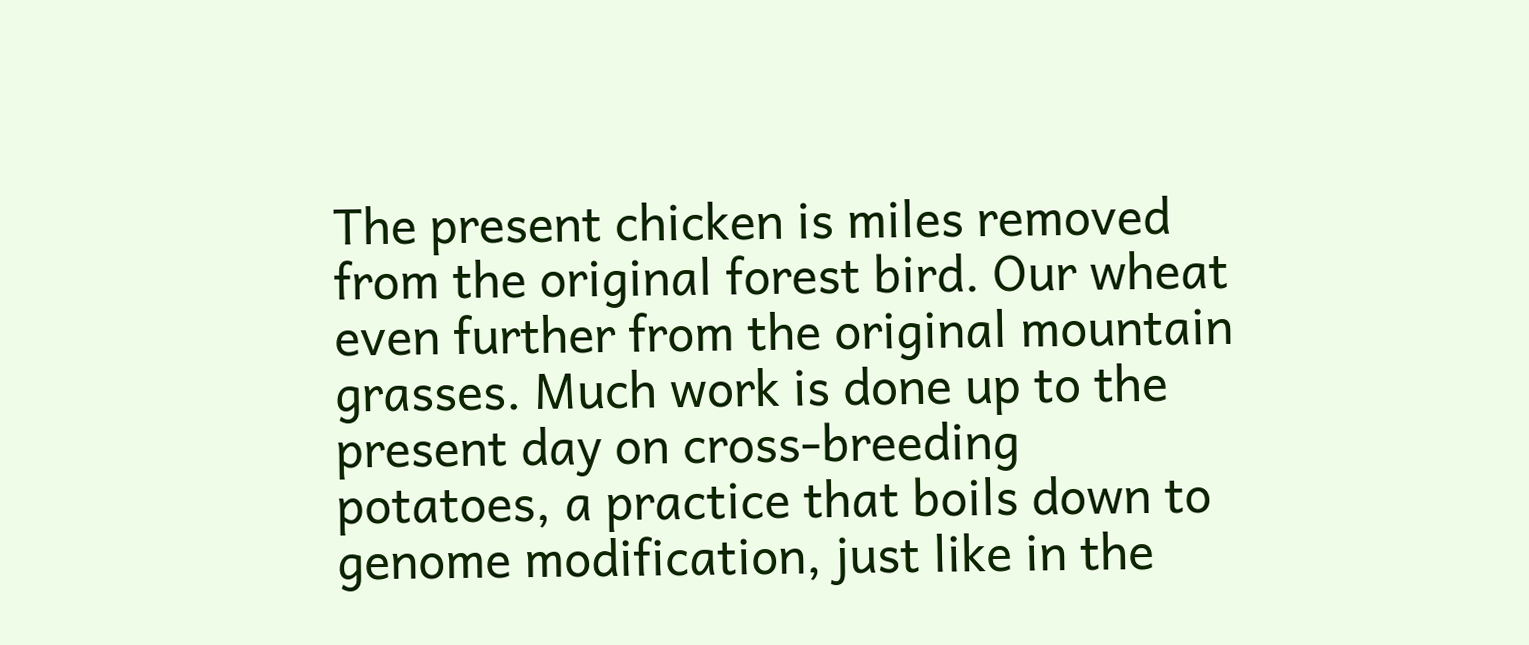The present chicken is miles removed from the original forest bird. Our wheat even further from the original mountain grasses. Much work is done up to the present day on cross-breeding potatoes, a practice that boils down to genome modification, just like in the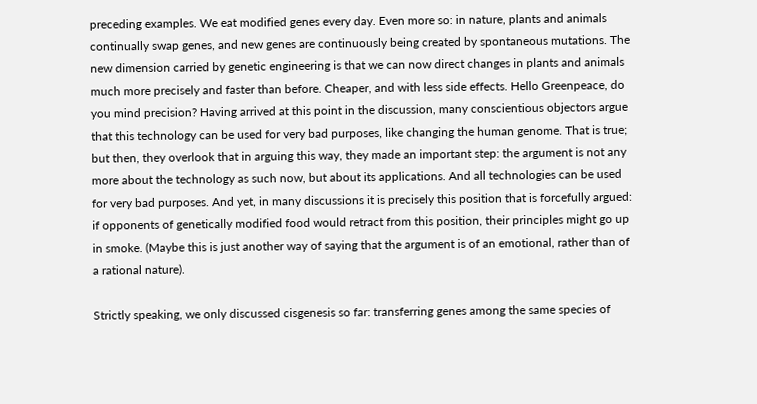preceding examples. We eat modified genes every day. Even more so: in nature, plants and animals continually swap genes, and new genes are continuously being created by spontaneous mutations. The new dimension carried by genetic engineering is that we can now direct changes in plants and animals much more precisely and faster than before. Cheaper, and with less side effects. Hello Greenpeace, do you mind precision? Having arrived at this point in the discussion, many conscientious objectors argue that this technology can be used for very bad purposes, like changing the human genome. That is true; but then, they overlook that in arguing this way, they made an important step: the argument is not any more about the technology as such now, but about its applications. And all technologies can be used for very bad purposes. And yet, in many discussions it is precisely this position that is forcefully argued: if opponents of genetically modified food would retract from this position, their principles might go up in smoke. (Maybe this is just another way of saying that the argument is of an emotional, rather than of a rational nature).

Strictly speaking, we only discussed cisgenesis so far: transferring genes among the same species of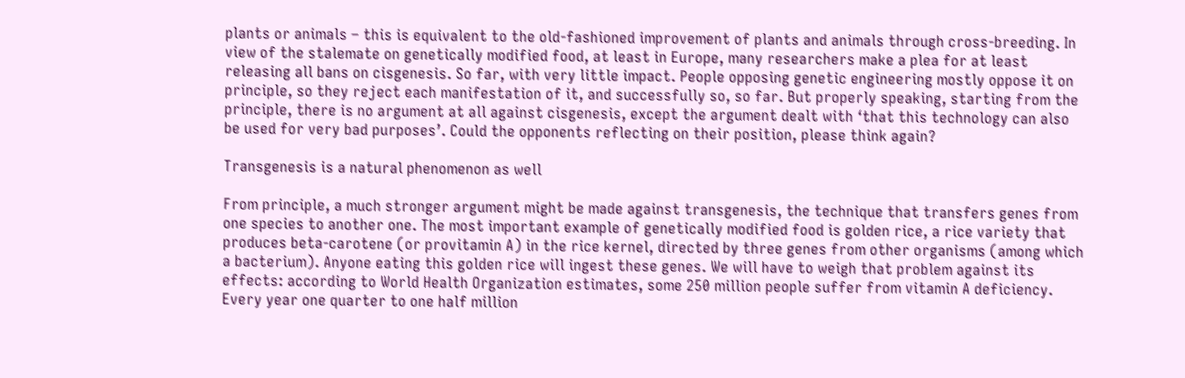plants or animals – this is equivalent to the old-fashioned improvement of plants and animals through cross-breeding. In view of the stalemate on genetically modified food, at least in Europe, many researchers make a plea for at least releasing all bans on cisgenesis. So far, with very little impact. People opposing genetic engineering mostly oppose it on principle, so they reject each manifestation of it, and successfully so, so far. But properly speaking, starting from the principle, there is no argument at all against cisgenesis, except the argument dealt with ‘that this technology can also be used for very bad purposes’. Could the opponents reflecting on their position, please think again?

Transgenesis is a natural phenomenon as well

From principle, a much stronger argument might be made against transgenesis, the technique that transfers genes from one species to another one. The most important example of genetically modified food is golden rice, a rice variety that produces beta-carotene (or provitamin A) in the rice kernel, directed by three genes from other organisms (among which a bacterium). Anyone eating this golden rice will ingest these genes. We will have to weigh that problem against its effects: according to World Health Organization estimates, some 250 million people suffer from vitamin A deficiency. Every year one quarter to one half million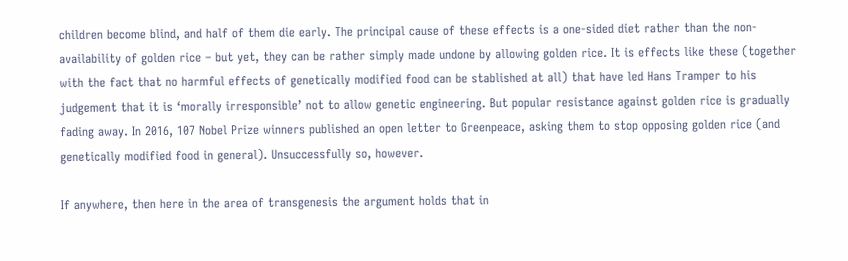children become blind, and half of them die early. The principal cause of these effects is a one-sided diet rather than the non-availability of golden rice – but yet, they can be rather simply made undone by allowing golden rice. It is effects like these (together with the fact that no harmful effects of genetically modified food can be stablished at all) that have led Hans Tramper to his judgement that it is ‘morally irresponsible’ not to allow genetic engineering. But popular resistance against golden rice is gradually fading away. In 2016, 107 Nobel Prize winners published an open letter to Greenpeace, asking them to stop opposing golden rice (and genetically modified food in general). Unsuccessfully so, however.

If anywhere, then here in the area of transgenesis the argument holds that in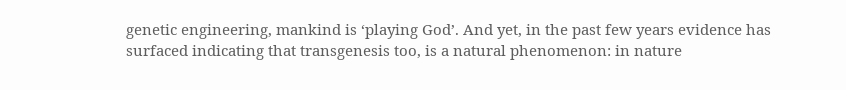genetic engineering, mankind is ‘playing God’. And yet, in the past few years evidence has surfaced indicating that transgenesis too, is a natural phenomenon: in nature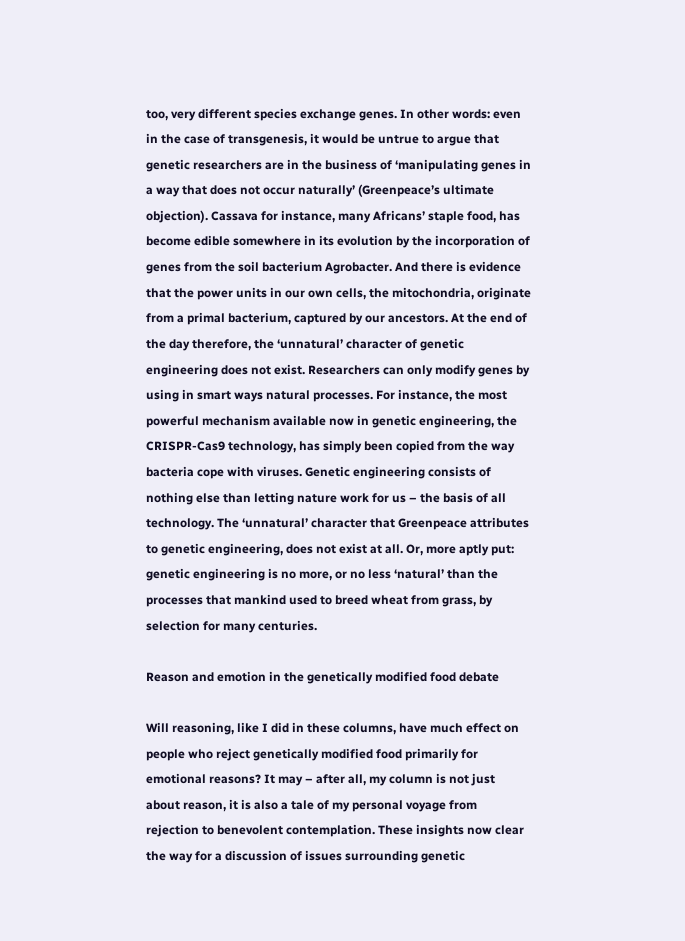too, very different species exchange genes. In other words: even in the case of transgenesis, it would be untrue to argue that genetic researchers are in the business of ‘manipulating genes in a way that does not occur naturally’ (Greenpeace’s ultimate objection). Cassava for instance, many Africans’ staple food, has become edible somewhere in its evolution by the incorporation of genes from the soil bacterium Agrobacter. And there is evidence that the power units in our own cells, the mitochondria, originate from a primal bacterium, captured by our ancestors. At the end of the day therefore, the ‘unnatural’ character of genetic engineering does not exist. Researchers can only modify genes by using in smart ways natural processes. For instance, the most powerful mechanism available now in genetic engineering, the CRISPR-Cas9 technology, has simply been copied from the way bacteria cope with viruses. Genetic engineering consists of nothing else than letting nature work for us – the basis of all technology. The ‘unnatural’ character that Greenpeace attributes to genetic engineering, does not exist at all. Or, more aptly put: genetic engineering is no more, or no less ‘natural’ than the processes that mankind used to breed wheat from grass, by selection for many centuries.

Reason and emotion in the genetically modified food debate

Will reasoning, like I did in these columns, have much effect on people who reject genetically modified food primarily for emotional reasons? It may – after all, my column is not just about reason, it is also a tale of my personal voyage from rejection to benevolent contemplation. These insights now clear the way for a discussion of issues surrounding genetic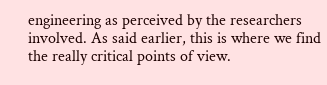engineering as perceived by the researchers involved. As said earlier, this is where we find the really critical points of view.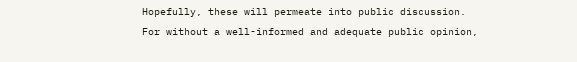Hopefully, these will permeate into public discussion. For without a well-informed and adequate public opinion,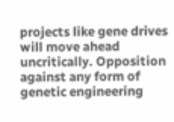projects like gene drives will move ahead uncritically. Opposition against any form of genetic engineering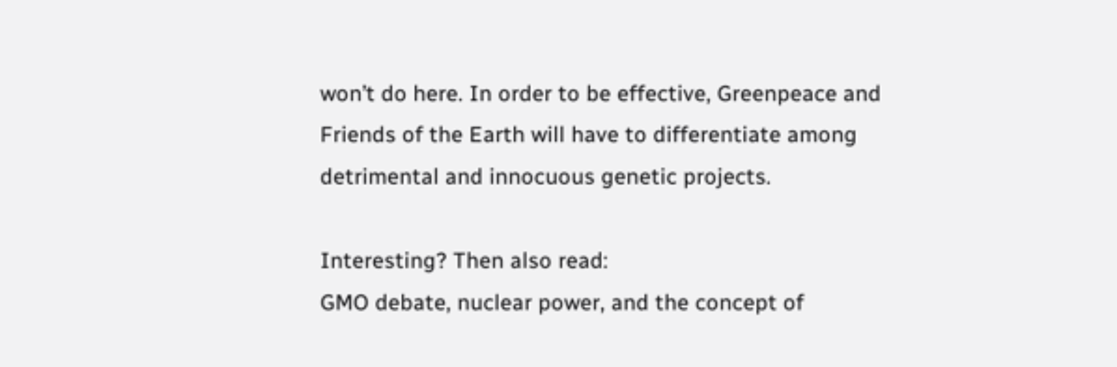won’t do here. In order to be effective, Greenpeace and Friends of the Earth will have to differentiate among detrimental and innocuous genetic projects.

Interesting? Then also read:
GMO debate, nuclear power, and the concept of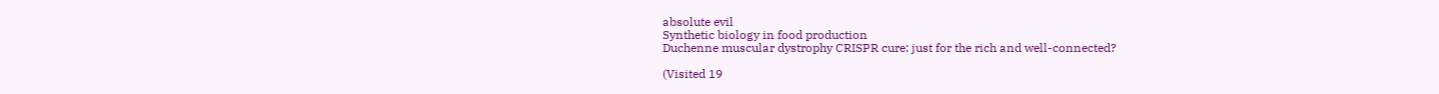absolute evil
Synthetic biology in food production
Duchenne muscular dystrophy CRISPR cure: just for the rich and well-connected?

(Visited 19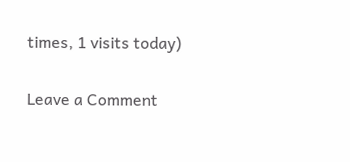times, 1 visits today)

Leave a Comment